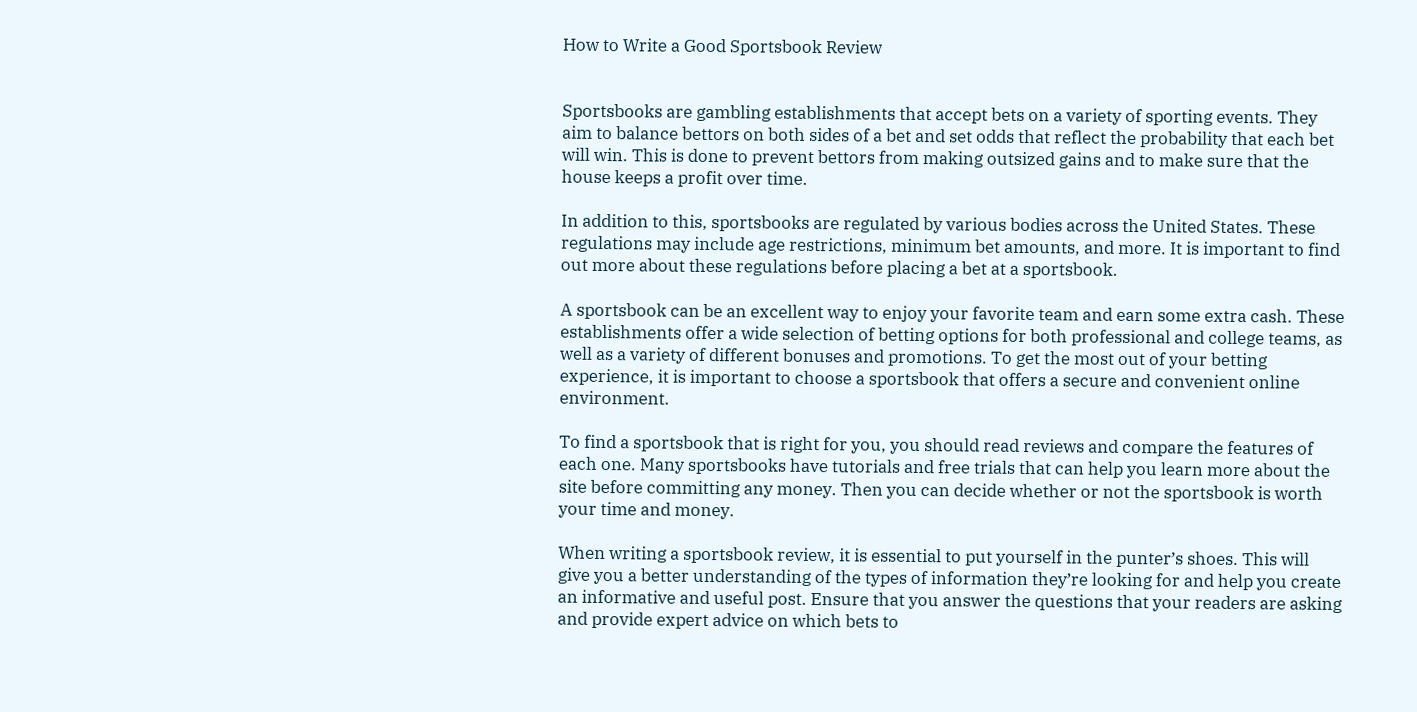How to Write a Good Sportsbook Review


Sportsbooks are gambling establishments that accept bets on a variety of sporting events. They aim to balance bettors on both sides of a bet and set odds that reflect the probability that each bet will win. This is done to prevent bettors from making outsized gains and to make sure that the house keeps a profit over time.

In addition to this, sportsbooks are regulated by various bodies across the United States. These regulations may include age restrictions, minimum bet amounts, and more. It is important to find out more about these regulations before placing a bet at a sportsbook.

A sportsbook can be an excellent way to enjoy your favorite team and earn some extra cash. These establishments offer a wide selection of betting options for both professional and college teams, as well as a variety of different bonuses and promotions. To get the most out of your betting experience, it is important to choose a sportsbook that offers a secure and convenient online environment.

To find a sportsbook that is right for you, you should read reviews and compare the features of each one. Many sportsbooks have tutorials and free trials that can help you learn more about the site before committing any money. Then you can decide whether or not the sportsbook is worth your time and money.

When writing a sportsbook review, it is essential to put yourself in the punter’s shoes. This will give you a better understanding of the types of information they’re looking for and help you create an informative and useful post. Ensure that you answer the questions that your readers are asking and provide expert advice on which bets to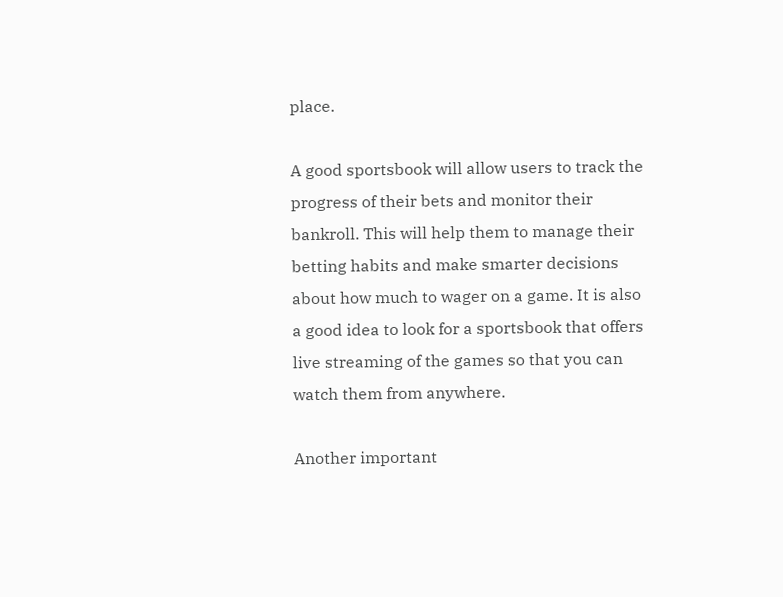place.

A good sportsbook will allow users to track the progress of their bets and monitor their bankroll. This will help them to manage their betting habits and make smarter decisions about how much to wager on a game. It is also a good idea to look for a sportsbook that offers live streaming of the games so that you can watch them from anywhere.

Another important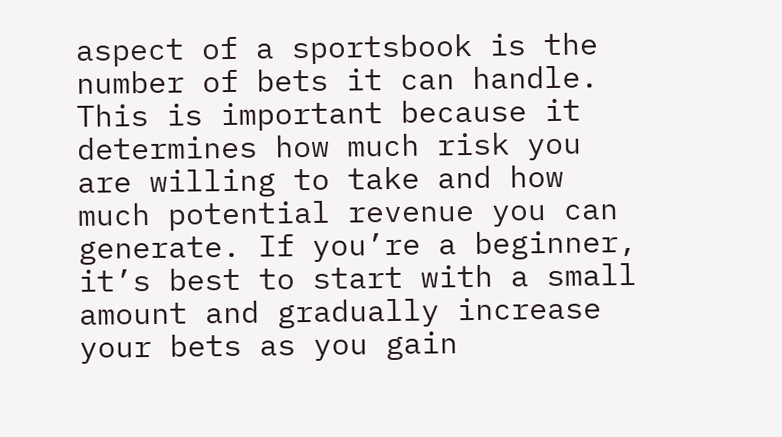aspect of a sportsbook is the number of bets it can handle. This is important because it determines how much risk you are willing to take and how much potential revenue you can generate. If you’re a beginner, it’s best to start with a small amount and gradually increase your bets as you gain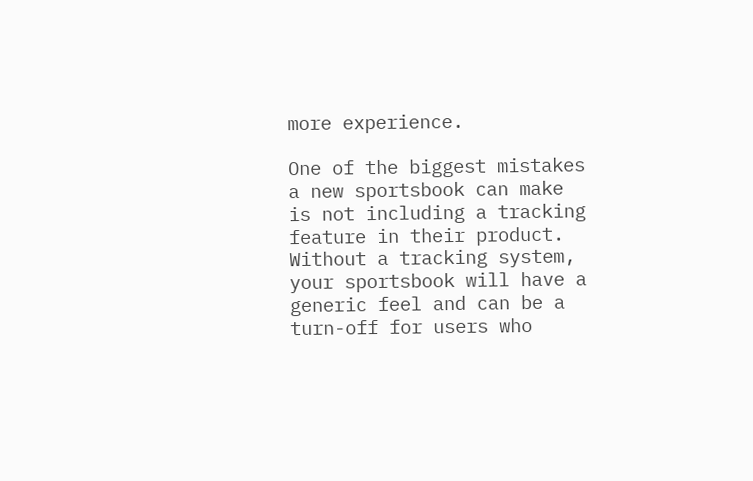more experience.

One of the biggest mistakes a new sportsbook can make is not including a tracking feature in their product. Without a tracking system, your sportsbook will have a generic feel and can be a turn-off for users who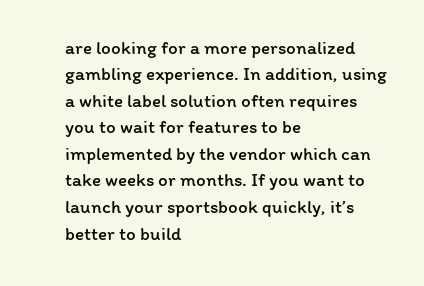are looking for a more personalized gambling experience. In addition, using a white label solution often requires you to wait for features to be implemented by the vendor which can take weeks or months. If you want to launch your sportsbook quickly, it’s better to build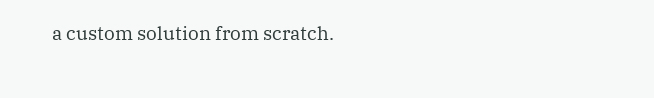a custom solution from scratch.